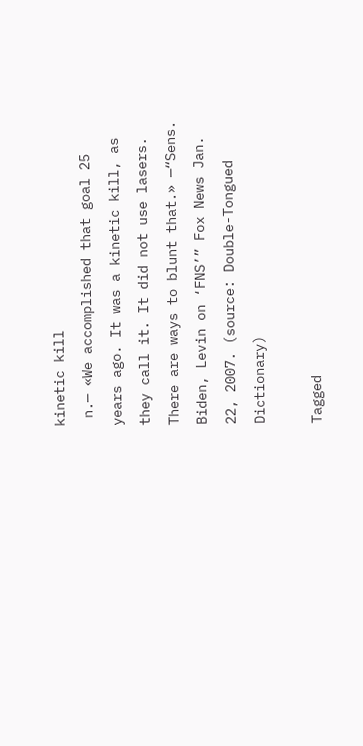kinetic kill
 n.— «We accomplished that goal 25 years ago. It was a kinetic kill, as they call it. It did not use lasers. There are ways to blunt that.» —“Sens. Biden, Levin on ‘FNS’” Fox News Jan. 22, 2007. (source: Double-Tongued Dictionary)

Tagged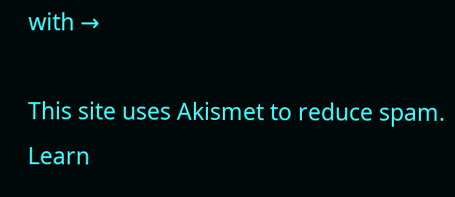with →

This site uses Akismet to reduce spam. Learn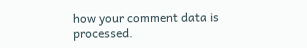how your comment data is processed.